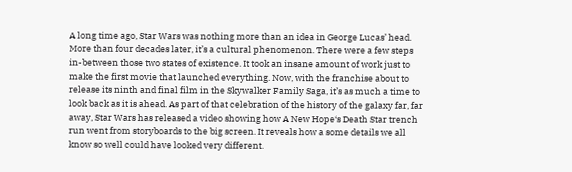A long time ago, Star Wars was nothing more than an idea in George Lucas’ head. More than four decades later, it’s a cultural phenomenon. There were a few steps in-between those two states of existence. It took an insane amount of work just to make the first movie that launched everything. Now, with the franchise about to release its ninth and final film in the Skywalker Family Saga, it’s as much a time to look back as it is ahead. As part of that celebration of the history of the galaxy far, far away, Star Wars has released a video showing how A New Hope‘s Death Star trench run went from storyboards to the big screen. It reveals how a some details we all know so well could have looked very different.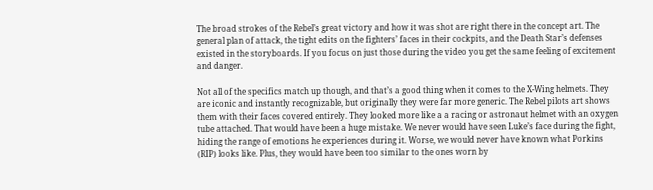The broad strokes of the Rebel’s great victory and how it was shot are right there in the concept art. The general plan of attack, the tight edits on the fighters’ faces in their cockpits, and the Death Star’s defenses existed in the storyboards. If you focus on just those during the video you get the same feeling of excitement and danger.

Not all of the specifics match up though, and that’s a good thing when it comes to the X-Wing helmets. They are iconic and instantly recognizable, but originally they were far more generic. The Rebel pilots art shows them with their faces covered entirely. They looked more like a a racing or astronaut helmet with an oxygen tube attached. That would have been a huge mistake. We never would have seen Luke’s face during the fight, hiding the range of emotions he experiences during it. Worse, we would never have known what Porkins (RIP) looks like. Plus, they would have been too similar to the ones worn by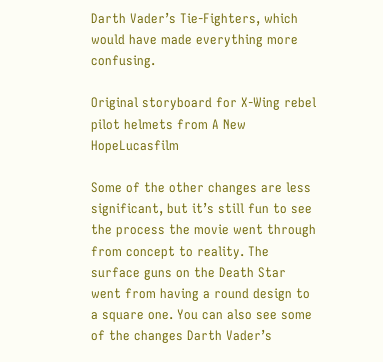Darth Vader’s Tie-Fighters, which would have made everything more confusing.

Original storyboard for X-Wing rebel pilot helmets from A New HopeLucasfilm

Some of the other changes are less significant, but it’s still fun to see the process the movie went through from concept to reality. The surface guns on the Death Star went from having a round design to a square one. You can also see some of the changes Darth Vader’s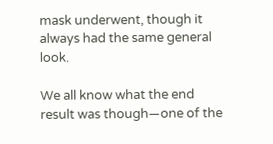mask underwent, though it always had the same general look.

We all know what the end result was though—one of the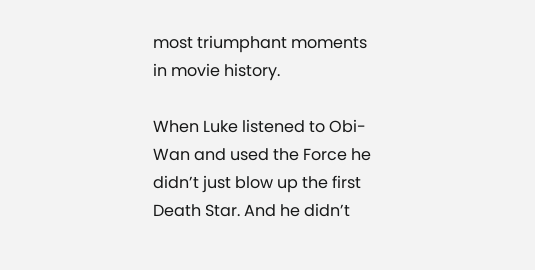most triumphant moments in movie history.

When Luke listened to Obi-Wan and used the Force he didn’t just blow up the first Death Star. And he didn’t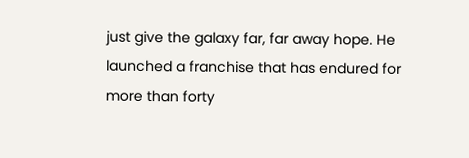just give the galaxy far, far away hope. He launched a franchise that has endured for more than forty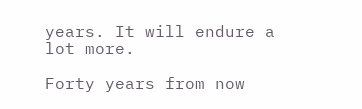years. It will endure a lot more.

Forty years from now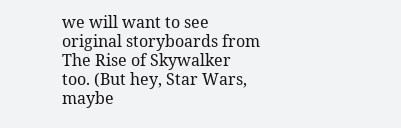we will want to see original storyboards from The Rise of Skywalker too. (But hey, Star Wars, maybe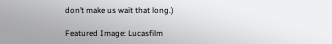don’t make us wait that long.)

Featured Image: Lucasfilm